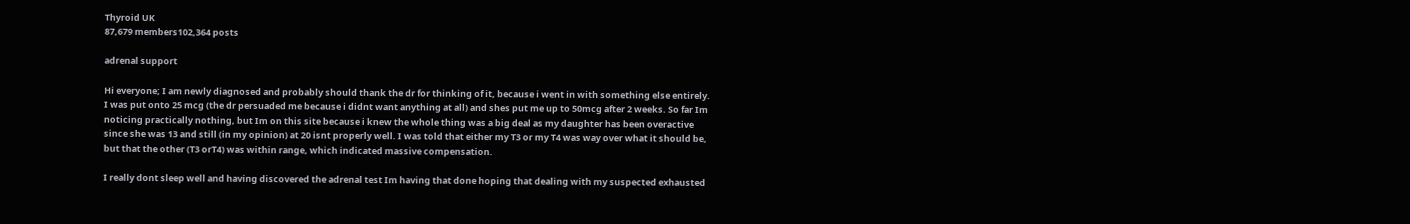Thyroid UK
87,679 members102,364 posts

adrenal support

Hi everyone; I am newly diagnosed and probably should thank the dr for thinking of it, because i went in with something else entirely. I was put onto 25 mcg (the dr persuaded me because i didnt want anything at all) and shes put me up to 50mcg after 2 weeks. So far Im noticing practically nothing, but Im on this site because i knew the whole thing was a big deal as my daughter has been overactive since she was 13 and still (in my opinion) at 20 isnt properly well. I was told that either my T3 or my T4 was way over what it should be, but that the other (T3 orT4) was within range, which indicated massive compensation.

I really dont sleep well and having discovered the adrenal test Im having that done hoping that dealing with my suspected exhausted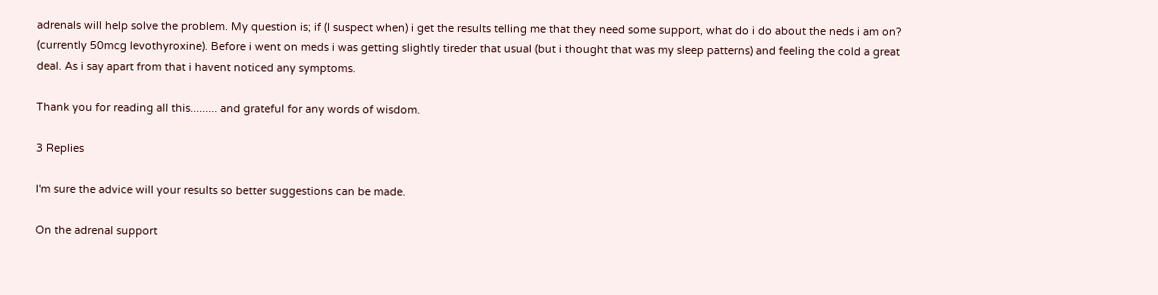adrenals will help solve the problem. My question is; if (I suspect when) i get the results telling me that they need some support, what do i do about the neds i am on? (currently 50mcg levothyroxine). Before i went on meds i was getting slightly tireder that usual (but i thought that was my sleep patterns) and feeling the cold a great deal. As i say apart from that i havent noticed any symptoms.

Thank you for reading all this......... and grateful for any words of wisdom.

3 Replies

I'm sure the advice will your results so better suggestions can be made.

On the adrenal support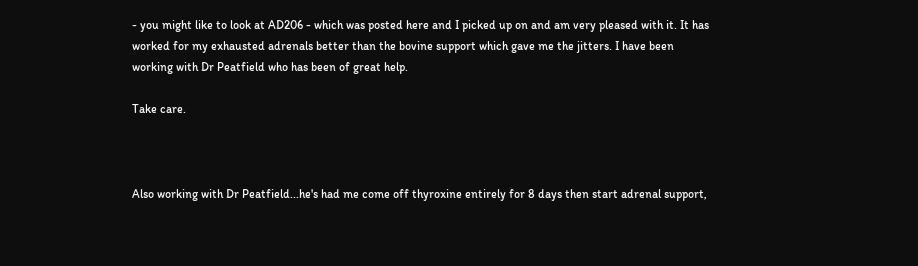- you might like to look at AD206 - which was posted here and I picked up on and am very pleased with it. It has worked for my exhausted adrenals better than the bovine support which gave me the jitters. I have been working with Dr Peatfield who has been of great help.

Take care.



Also working with Dr Peatfield...he's had me come off thyroxine entirely for 8 days then start adrenal support,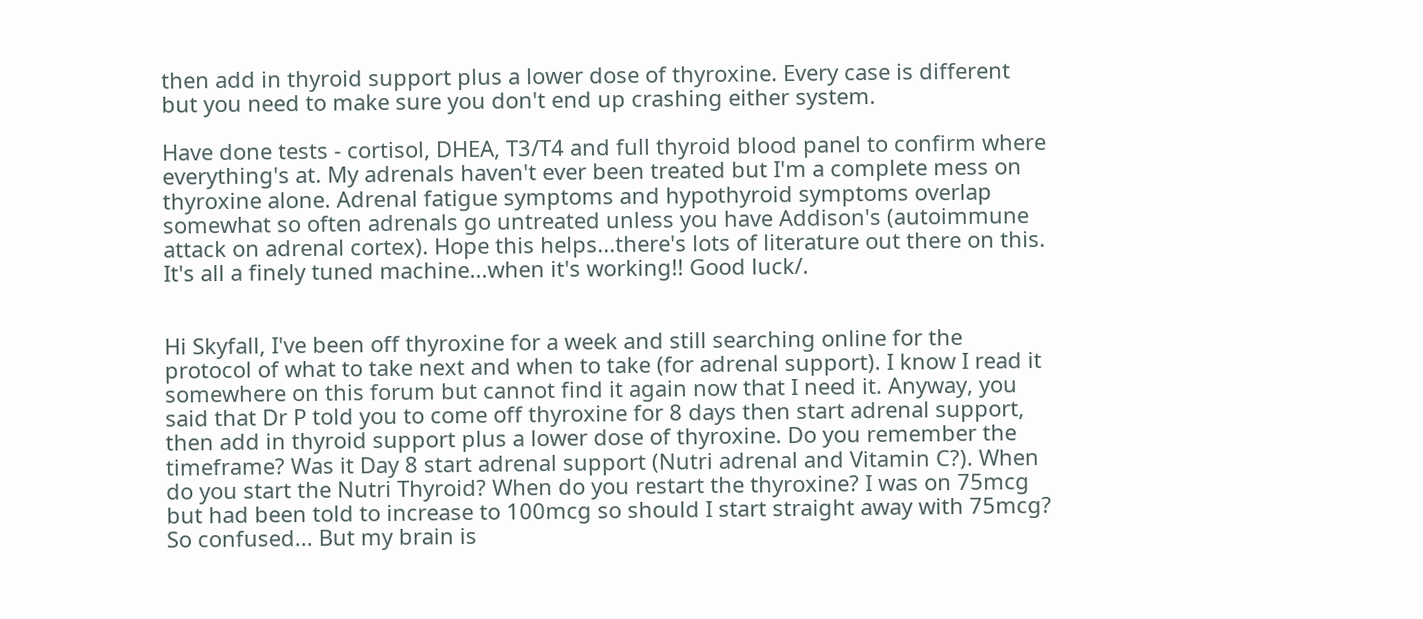then add in thyroid support plus a lower dose of thyroxine. Every case is different but you need to make sure you don't end up crashing either system.

Have done tests - cortisol, DHEA, T3/T4 and full thyroid blood panel to confirm where everything's at. My adrenals haven't ever been treated but I'm a complete mess on thyroxine alone. Adrenal fatigue symptoms and hypothyroid symptoms overlap somewhat so often adrenals go untreated unless you have Addison's (autoimmune attack on adrenal cortex). Hope this helps...there's lots of literature out there on this. It's all a finely tuned machine...when it's working!! Good luck/.


Hi Skyfall, I've been off thyroxine for a week and still searching online for the protocol of what to take next and when to take (for adrenal support). I know I read it somewhere on this forum but cannot find it again now that I need it. Anyway, you said that Dr P told you to come off thyroxine for 8 days then start adrenal support, then add in thyroid support plus a lower dose of thyroxine. Do you remember the timeframe? Was it Day 8 start adrenal support (Nutri adrenal and Vitamin C?). When do you start the Nutri Thyroid? When do you restart the thyroxine? I was on 75mcg but had been told to increase to 100mcg so should I start straight away with 75mcg? So confused... But my brain is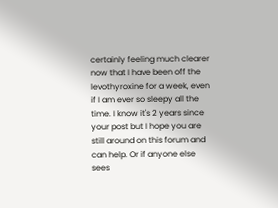certainly feeling much clearer now that I have been off the levothyroxine for a week, even if I am ever so sleepy all the time. I know it's 2 years since your post but I hope you are still around on this forum and can help. Or if anyone else sees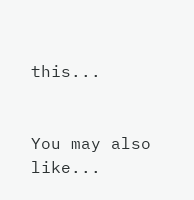this...


You may also like...